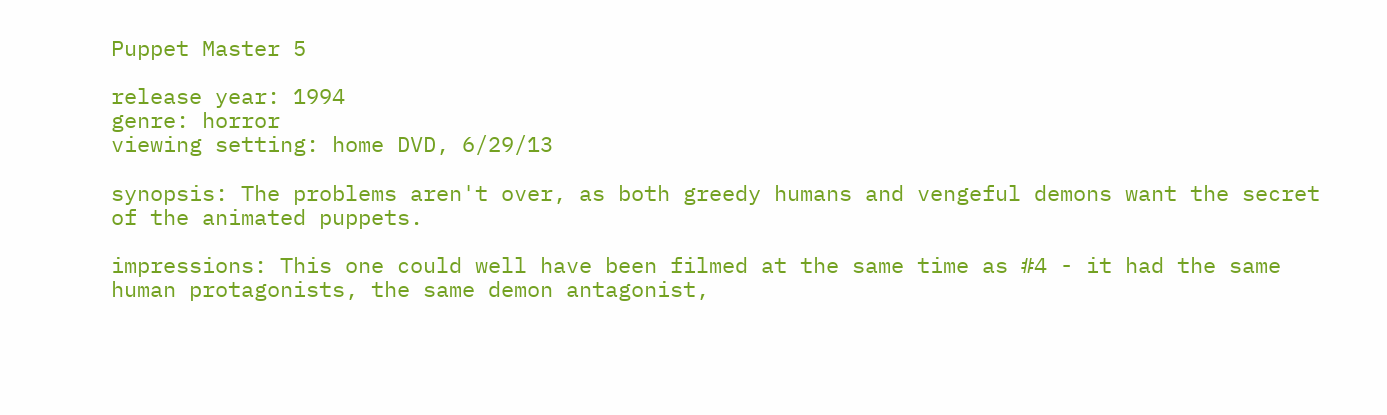Puppet Master 5

release year: 1994
genre: horror
viewing setting: home DVD, 6/29/13

synopsis: The problems aren't over, as both greedy humans and vengeful demons want the secret of the animated puppets.

impressions: This one could well have been filmed at the same time as #4 - it had the same human protagonists, the same demon antagonist,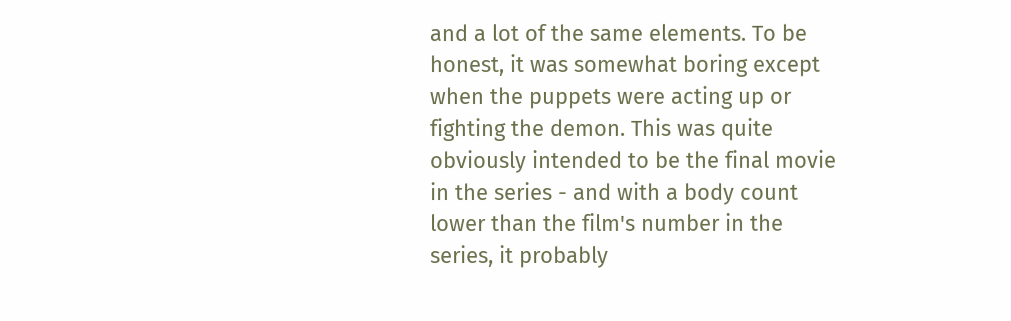and a lot of the same elements. To be honest, it was somewhat boring except when the puppets were acting up or fighting the demon. This was quite obviously intended to be the final movie in the series - and with a body count lower than the film's number in the series, it probably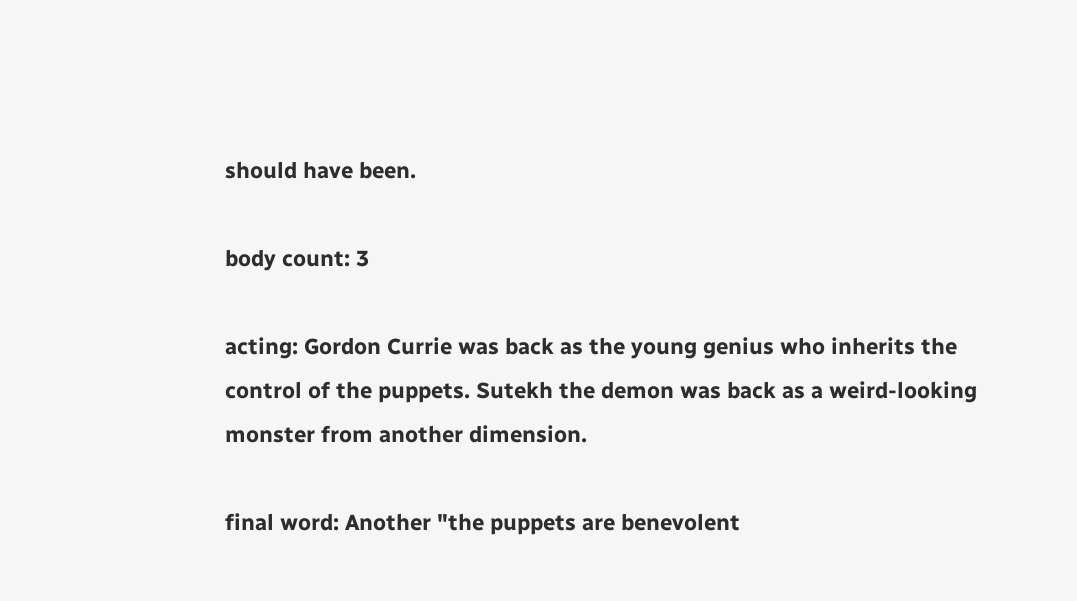should have been.

body count: 3

acting: Gordon Currie was back as the young genius who inherits the control of the puppets. Sutekh the demon was back as a weird-looking monster from another dimension.

final word: Another "the puppets are benevolent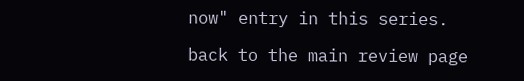now" entry in this series.

back to the main review page